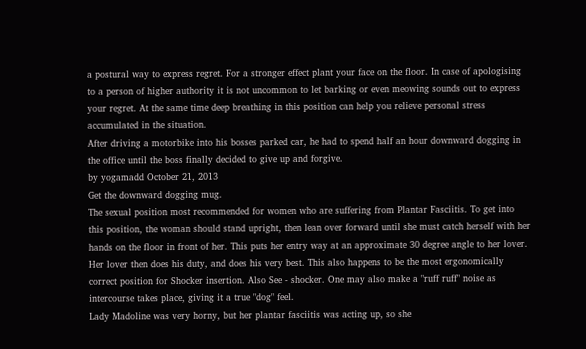a postural way to express regret. For a stronger effect plant your face on the floor. In case of apologising to a person of higher authority it is not uncommon to let barking or even meowing sounds out to express your regret. At the same time deep breathing in this position can help you relieve personal stress accumulated in the situation.
After driving a motorbike into his bosses parked car, he had to spend half an hour downward dogging in the office until the boss finally decided to give up and forgive.
by yogamadd October 21, 2013
Get the downward dogging mug.
The sexual position most recommended for women who are suffering from Plantar Fasciitis. To get into this position, the woman should stand upright, then lean over forward until she must catch herself with her hands on the floor in front of her. This puts her entry way at an approximate 30 degree angle to her lover. Her lover then does his duty, and does his very best. This also happens to be the most ergonomically correct position for Shocker insertion. Also See - shocker. One may also make a "ruff ruff" noise as intercourse takes place, giving it a true "dog" feel.
Lady Madoline was very horny, but her plantar fasciitis was acting up, so she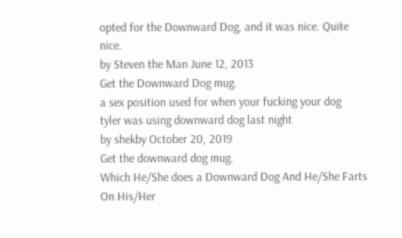opted for the Downward Dog, and it was nice. Quite nice.
by Steven the Man June 12, 2013
Get the Downward Dog mug.
a sex position used for when your fucking your dog
tyler was using downward dog last night
by shekby October 20, 2019
Get the downward dog mug.
Which He/She does a Downward Dog And He/She Farts On His/Her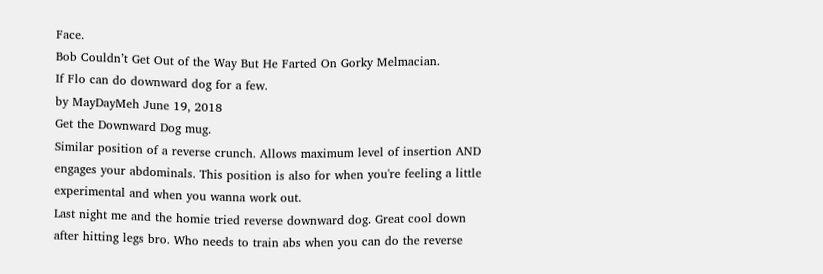Face.
Bob Couldn’t Get Out of the Way But He Farted On Gorky Melmacian.
If Flo can do downward dog for a few.
by MayDayMeh June 19, 2018
Get the Downward Dog mug.
Similar position of a reverse crunch. Allows maximum level of insertion AND engages your abdominals. This position is also for when you're feeling a little experimental and when you wanna work out.
Last night me and the homie tried reverse downward dog. Great cool down after hitting legs bro. Who needs to train abs when you can do the reverse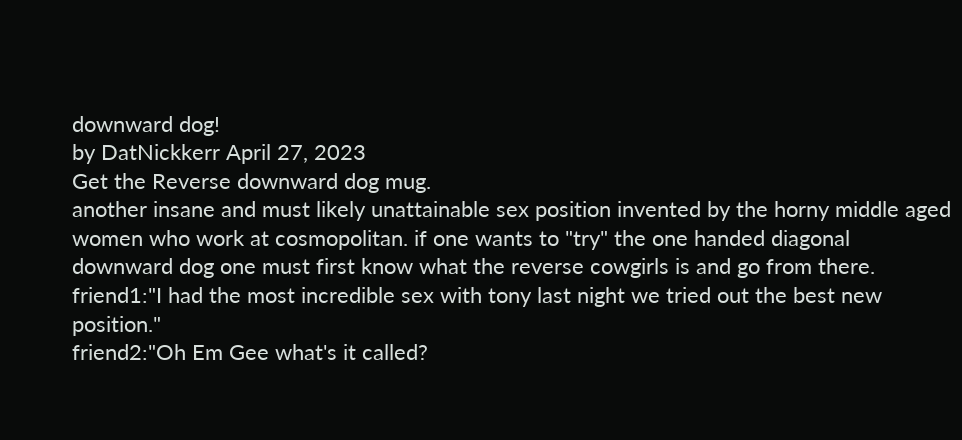downward dog!
by DatNickkerr April 27, 2023
Get the Reverse downward dog mug.
another insane and must likely unattainable sex position invented by the horny middle aged women who work at cosmopolitan. if one wants to "try" the one handed diagonal downward dog one must first know what the reverse cowgirls is and go from there.
friend1:"I had the most incredible sex with tony last night we tried out the best new position."
friend2:"Oh Em Gee what's it called?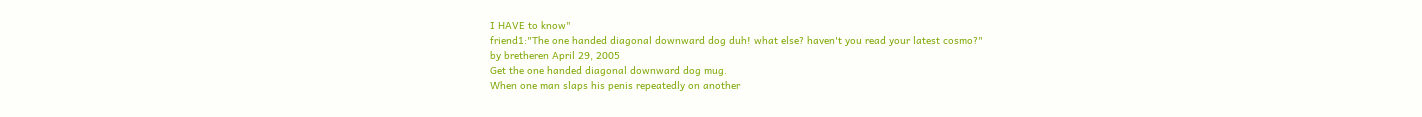I HAVE to know"
friend1:"The one handed diagonal downward dog duh! what else? haven't you read your latest cosmo?"
by bretheren April 29, 2005
Get the one handed diagonal downward dog mug.
When one man slaps his penis repeatedly on another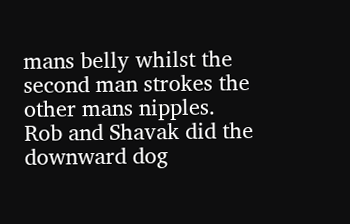mans belly whilst the second man strokes the other mans nipples.
Rob and Shavak did the downward dog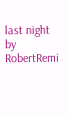last night
by RobertRemi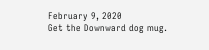February 9, 2020
Get the Downward dog mug.